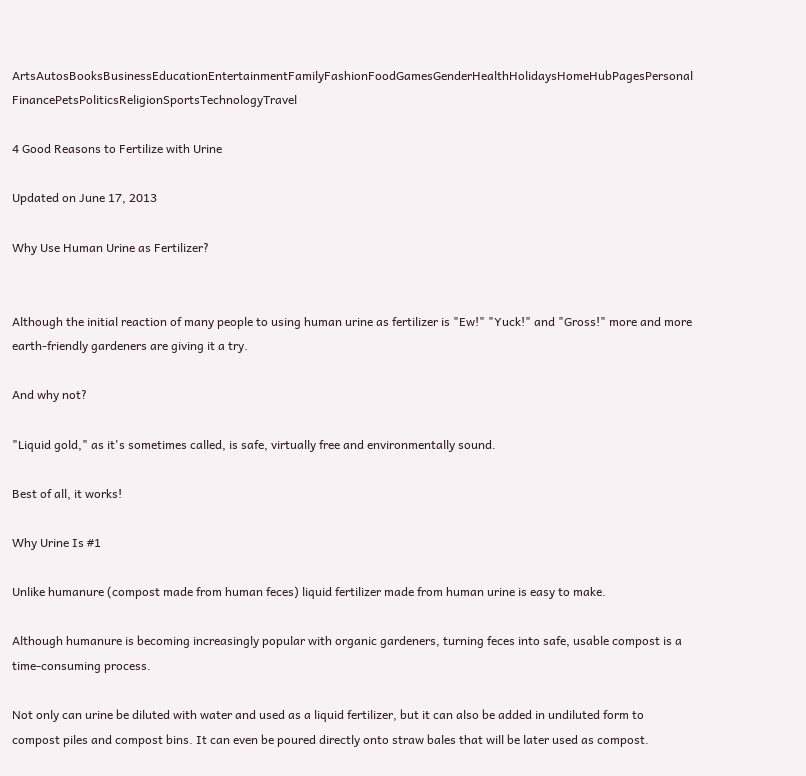ArtsAutosBooksBusinessEducationEntertainmentFamilyFashionFoodGamesGenderHealthHolidaysHomeHubPagesPersonal FinancePetsPoliticsReligionSportsTechnologyTravel

4 Good Reasons to Fertilize with Urine

Updated on June 17, 2013

Why Use Human Urine as Fertilizer?


Although the initial reaction of many people to using human urine as fertilizer is "Ew!" "Yuck!" and "Gross!" more and more earth-friendly gardeners are giving it a try.

And why not?

"Liquid gold," as it's sometimes called, is safe, virtually free and environmentally sound.

Best of all, it works!

Why Urine Is #1

Unlike humanure (compost made from human feces) liquid fertilizer made from human urine is easy to make.

Although humanure is becoming increasingly popular with organic gardeners, turning feces into safe, usable compost is a time-consuming process.

Not only can urine be diluted with water and used as a liquid fertilizer, but it can also be added in undiluted form to compost piles and compost bins. It can even be poured directly onto straw bales that will be later used as compost.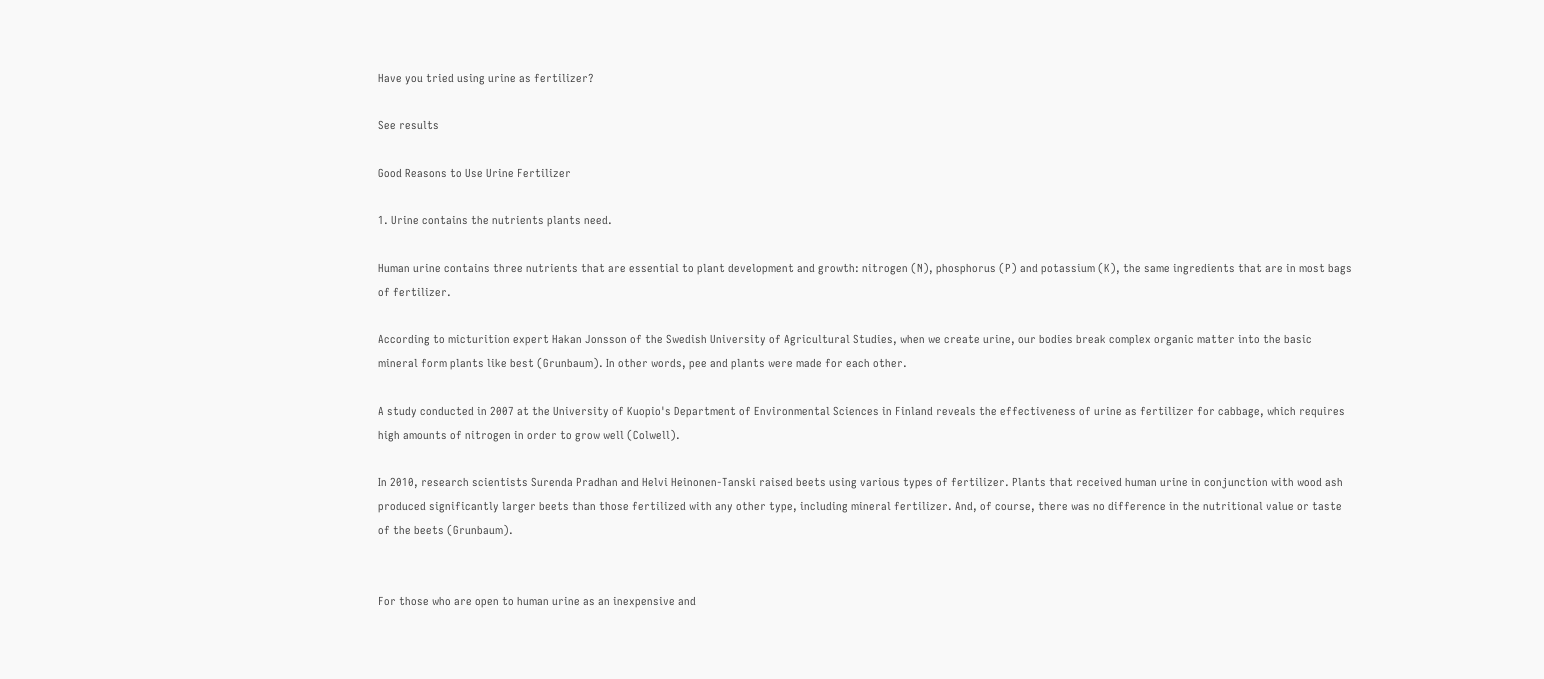Have you tried using urine as fertilizer?

See results

Good Reasons to Use Urine Fertilizer

1. Urine contains the nutrients plants need.

Human urine contains three nutrients that are essential to plant development and growth: nitrogen (N), phosphorus (P) and potassium (K), the same ingredients that are in most bags of fertilizer.

According to micturition expert Hakan Jonsson of the Swedish University of Agricultural Studies, when we create urine, our bodies break complex organic matter into the basic mineral form plants like best (Grunbaum). In other words, pee and plants were made for each other.

A study conducted in 2007 at the University of Kuopio's Department of Environmental Sciences in Finland reveals the effectiveness of urine as fertilizer for cabbage, which requires high amounts of nitrogen in order to grow well (Colwell).

In 2010, research scientists Surenda Pradhan and Helvi Heinonen-Tanski raised beets using various types of fertilizer. Plants that received human urine in conjunction with wood ash produced significantly larger beets than those fertilized with any other type, including mineral fertilizer. And, of course, there was no difference in the nutritional value or taste of the beets (Grunbaum).


For those who are open to human urine as an inexpensive and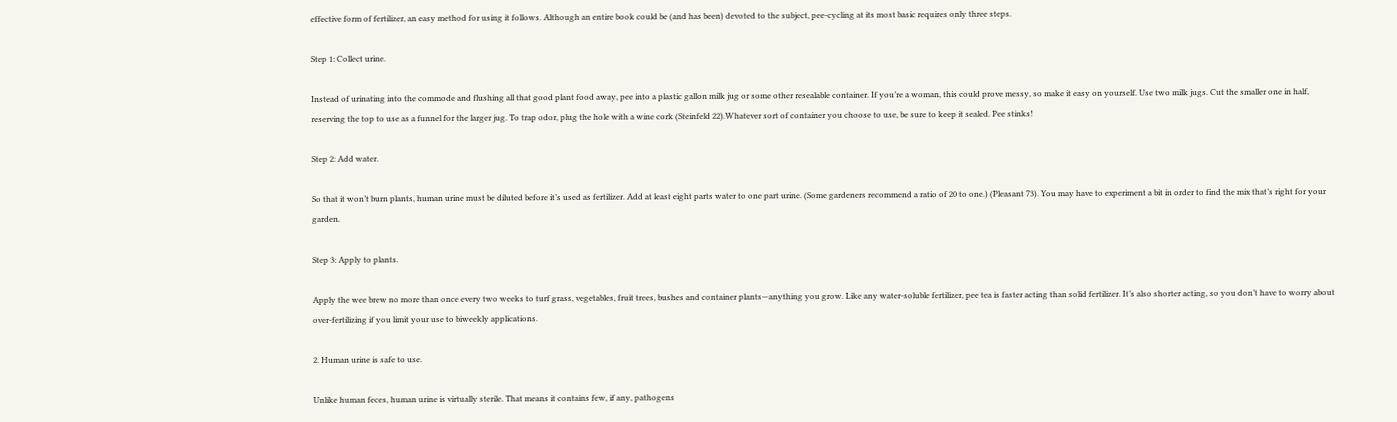effective form of fertilizer, an easy method for using it follows. Although an entire book could be (and has been) devoted to the subject, pee-cycling at its most basic requires only three steps.

Step 1: Collect urine.

Instead of urinating into the commode and flushing all that good plant food away, pee into a plastic gallon milk jug or some other resealable container. If you’re a woman, this could prove messy, so make it easy on yourself. Use two milk jugs. Cut the smaller one in half, reserving the top to use as a funnel for the larger jug. To trap odor, plug the hole with a wine cork (Steinfeld 22).Whatever sort of container you choose to use, be sure to keep it sealed. Pee stinks!

Step 2: Add water.

So that it won’t burn plants, human urine must be diluted before it’s used as fertilizer. Add at least eight parts water to one part urine. (Some gardeners recommend a ratio of 20 to one.) (Pleasant 73). You may have to experiment a bit in order to find the mix that’s right for your garden.

Step 3: Apply to plants.

Apply the wee brew no more than once every two weeks to turf grass, vegetables, fruit trees, bushes and container plants—anything you grow. Like any water-soluble fertilizer, pee tea is faster acting than solid fertilizer. It’s also shorter acting, so you don’t have to worry about over-fertilizing if you limit your use to biweekly applications.

2. Human urine is safe to use.

Unlike human feces, human urine is virtually sterile. That means it contains few, if any, pathogens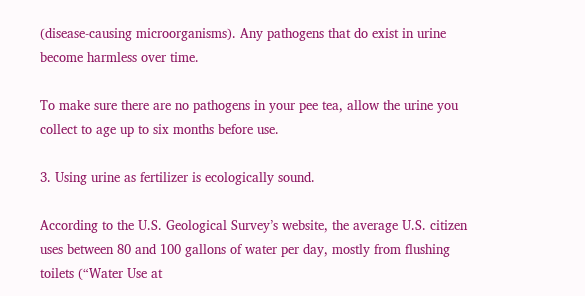(disease-causing microorganisms). Any pathogens that do exist in urine become harmless over time.

To make sure there are no pathogens in your pee tea, allow the urine you collect to age up to six months before use.

3. Using urine as fertilizer is ecologically sound.

According to the U.S. Geological Survey’s website, the average U.S. citizen uses between 80 and 100 gallons of water per day, mostly from flushing toilets (“Water Use at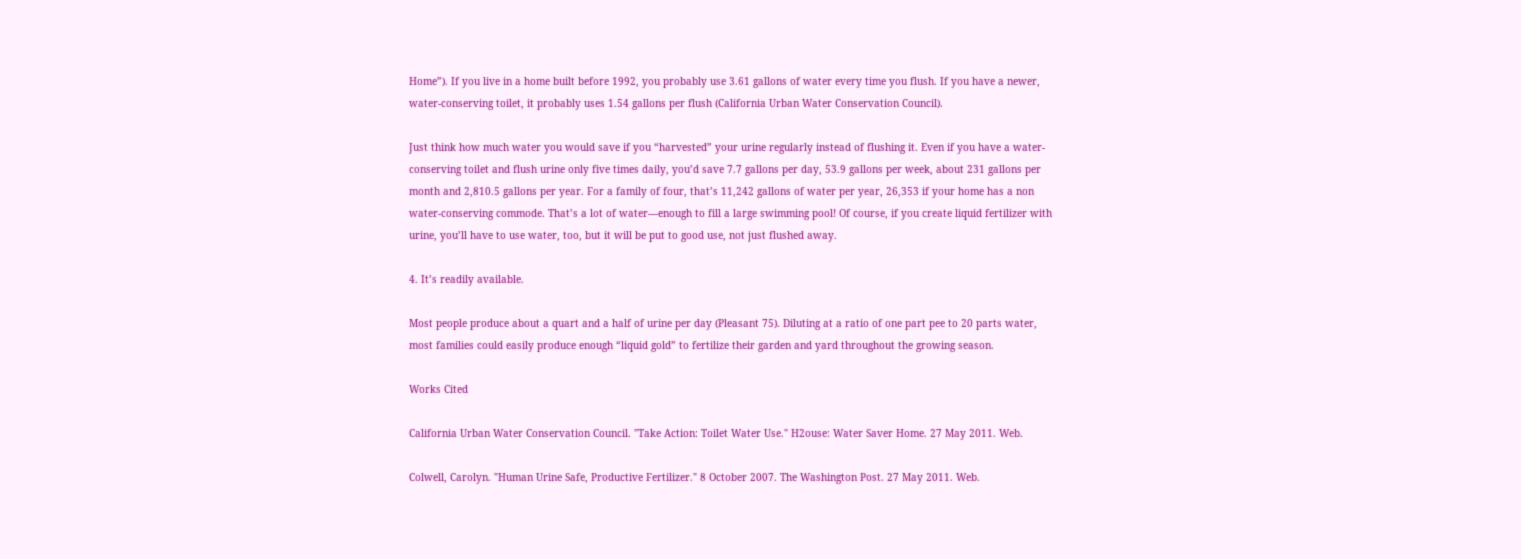Home”). If you live in a home built before 1992, you probably use 3.61 gallons of water every time you flush. If you have a newer, water-conserving toilet, it probably uses 1.54 gallons per flush (California Urban Water Conservation Council).

Just think how much water you would save if you “harvested” your urine regularly instead of flushing it. Even if you have a water-conserving toilet and flush urine only five times daily, you’d save 7.7 gallons per day, 53.9 gallons per week, about 231 gallons per month and 2,810.5 gallons per year. For a family of four, that’s 11,242 gallons of water per year, 26,353 if your home has a non water-conserving commode. That’s a lot of water—enough to fill a large swimming pool! Of course, if you create liquid fertilizer with urine, you’ll have to use water, too, but it will be put to good use, not just flushed away.

4. It’s readily available.

Most people produce about a quart and a half of urine per day (Pleasant 75). Diluting at a ratio of one part pee to 20 parts water, most families could easily produce enough “liquid gold” to fertilize their garden and yard throughout the growing season.

Works Cited

California Urban Water Conservation Council. "Take Action: Toilet Water Use." H2ouse: Water Saver Home. 27 May 2011. Web.

Colwell, Carolyn. "Human Urine Safe, Productive Fertilizer." 8 October 2007. The Washington Post. 27 May 2011. Web.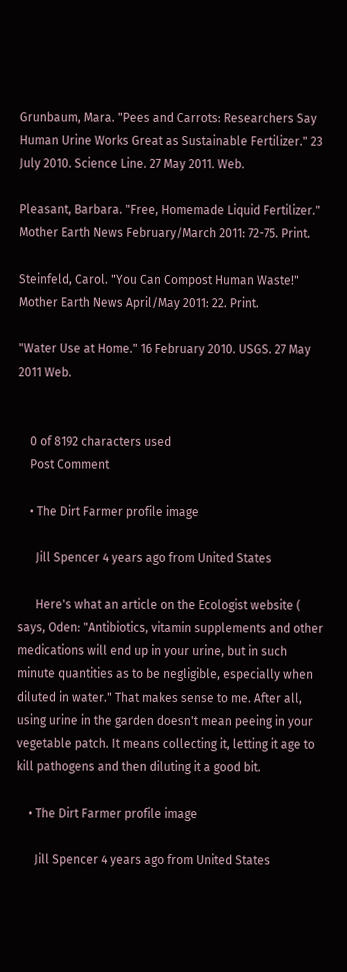Grunbaum, Mara. "Pees and Carrots: Researchers Say Human Urine Works Great as Sustainable Fertilizer." 23 July 2010. Science Line. 27 May 2011. Web.

Pleasant, Barbara. "Free, Homemade Liquid Fertilizer." Mother Earth News February/March 2011: 72-75. Print.

Steinfeld, Carol. "You Can Compost Human Waste!" Mother Earth News April/May 2011: 22. Print.

"Water Use at Home." 16 February 2010. USGS. 27 May 2011 Web.


    0 of 8192 characters used
    Post Comment

    • The Dirt Farmer profile image

      Jill Spencer 4 years ago from United States

      Here's what an article on the Ecologist website ( says, Oden: "Antibiotics, vitamin supplements and other medications will end up in your urine, but in such minute quantities as to be negligible, especially when diluted in water." That makes sense to me. After all, using urine in the garden doesn't mean peeing in your vegetable patch. It means collecting it, letting it age to kill pathogens and then diluting it a good bit.

    • The Dirt Farmer profile image

      Jill Spencer 4 years ago from United States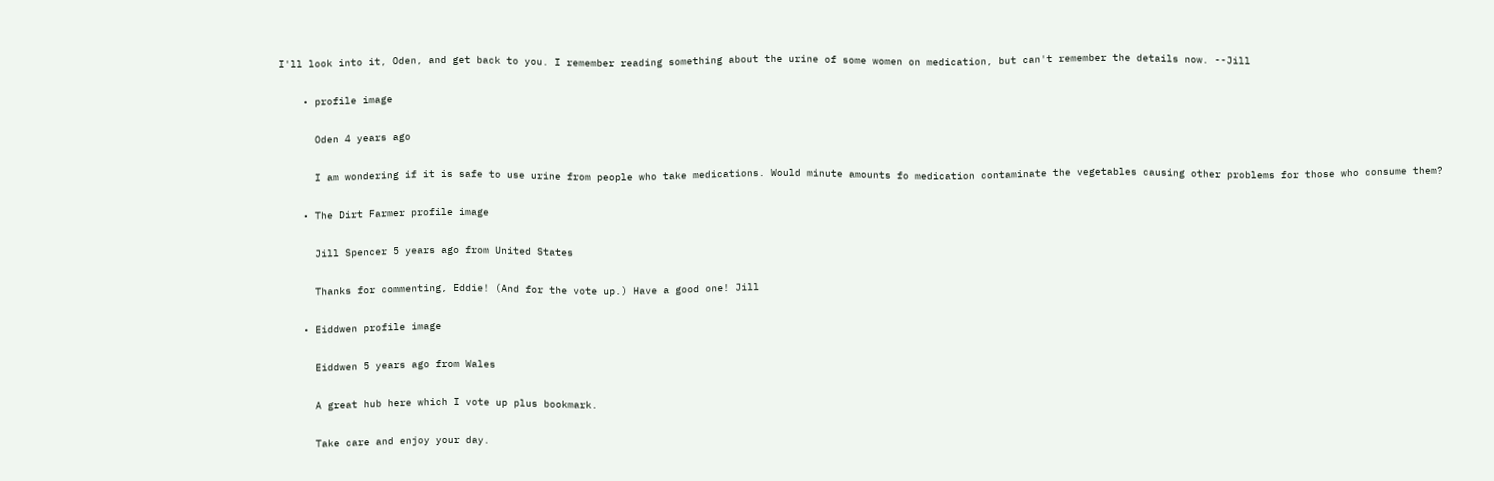I'll look into it, Oden, and get back to you. I remember reading something about the urine of some women on medication, but can't remember the details now. --Jill

    • profile image

      Oden 4 years ago

      I am wondering if it is safe to use urine from people who take medications. Would minute amounts fo medication contaminate the vegetables causing other problems for those who consume them?

    • The Dirt Farmer profile image

      Jill Spencer 5 years ago from United States

      Thanks for commenting, Eddie! (And for the vote up.) Have a good one! Jill

    • Eiddwen profile image

      Eiddwen 5 years ago from Wales

      A great hub here which I vote up plus bookmark.

      Take care and enjoy your day.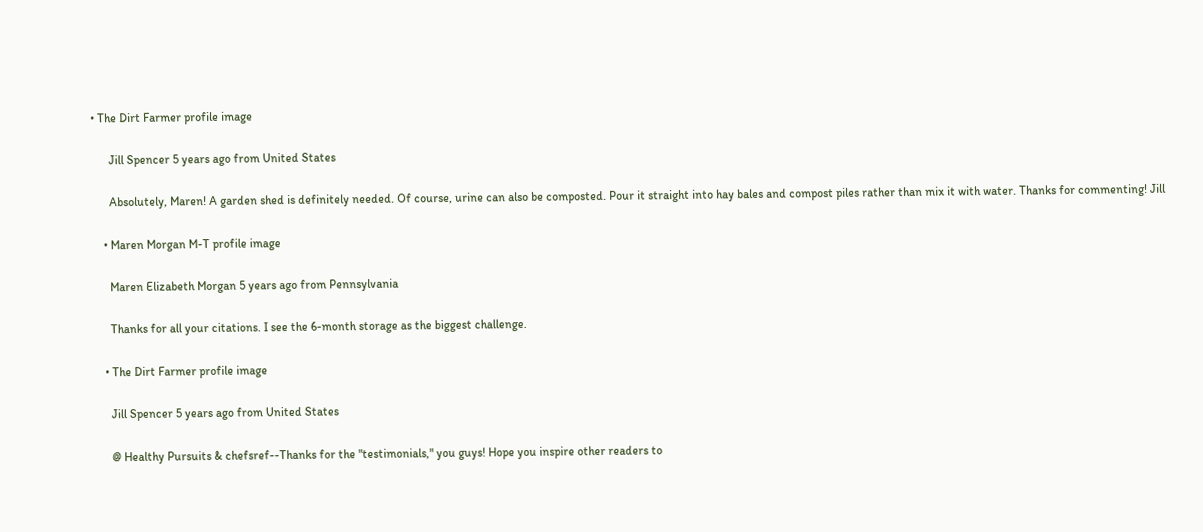• The Dirt Farmer profile image

      Jill Spencer 5 years ago from United States

      Absolutely, Maren! A garden shed is definitely needed. Of course, urine can also be composted. Pour it straight into hay bales and compost piles rather than mix it with water. Thanks for commenting! Jill

    • Maren Morgan M-T profile image

      Maren Elizabeth Morgan 5 years ago from Pennsylvania

      Thanks for all your citations. I see the 6-month storage as the biggest challenge.

    • The Dirt Farmer profile image

      Jill Spencer 5 years ago from United States

      @ Healthy Pursuits & chefsref--Thanks for the "testimonials," you guys! Hope you inspire other readers to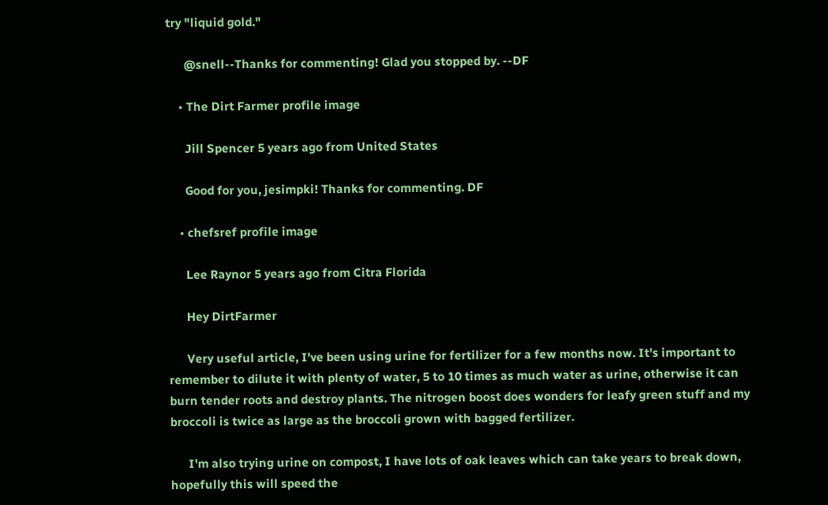try "liquid gold."

      @snell--Thanks for commenting! Glad you stopped by. --DF

    • The Dirt Farmer profile image

      Jill Spencer 5 years ago from United States

      Good for you, jesimpki! Thanks for commenting. DF

    • chefsref profile image

      Lee Raynor 5 years ago from Citra Florida

      Hey DirtFarmer

      Very useful article, I've been using urine for fertilizer for a few months now. It's important to remember to dilute it with plenty of water, 5 to 10 times as much water as urine, otherwise it can burn tender roots and destroy plants. The nitrogen boost does wonders for leafy green stuff and my broccoli is twice as large as the broccoli grown with bagged fertilizer.

      I'm also trying urine on compost, I have lots of oak leaves which can take years to break down, hopefully this will speed the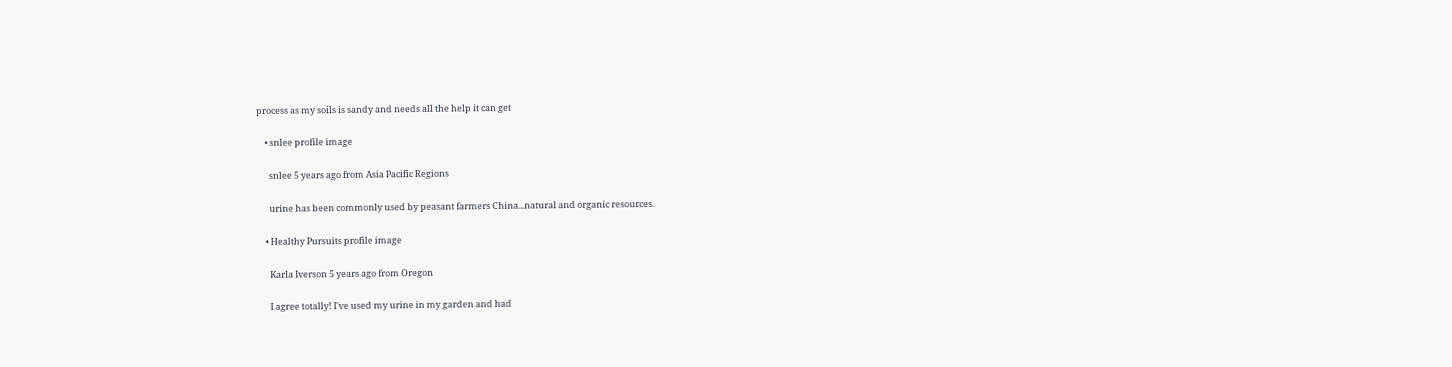process as my soils is sandy and needs all the help it can get

    • snlee profile image

      snlee 5 years ago from Asia Pacific Regions

      urine has been commonly used by peasant farmers China...natural and organic resources.

    • Healthy Pursuits profile image

      Karla Iverson 5 years ago from Oregon

      I agree totally! I've used my urine in my garden and had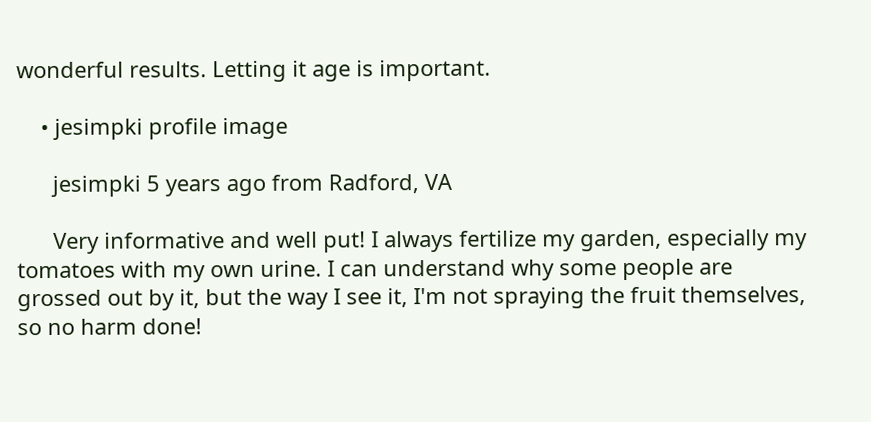wonderful results. Letting it age is important.

    • jesimpki profile image

      jesimpki 5 years ago from Radford, VA

      Very informative and well put! I always fertilize my garden, especially my tomatoes with my own urine. I can understand why some people are grossed out by it, but the way I see it, I'm not spraying the fruit themselves, so no harm done!